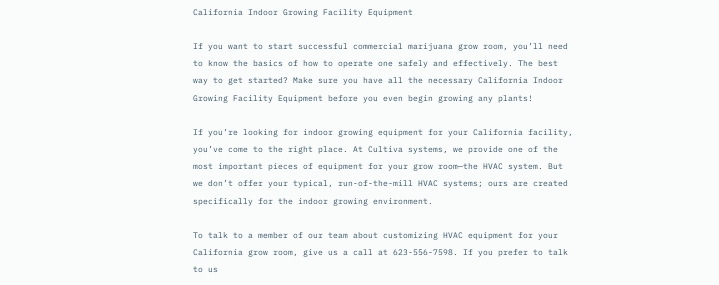California Indoor Growing Facility Equipment

If you want to start successful commercial marijuana grow room, you’ll need to know the basics of how to operate one safely and effectively. The best way to get started? Make sure you have all the necessary California Indoor Growing Facility Equipment before you even begin growing any plants!

If you’re looking for indoor growing equipment for your California facility, you’ve come to the right place. At Cultiva systems, we provide one of the most important pieces of equipment for your grow room—the HVAC system. But we don’t offer your typical, run-of-the-mill HVAC systems; ours are created specifically for the indoor growing environment.

To talk to a member of our team about customizing HVAC equipment for your California grow room, give us a call at 623-556-7598. If you prefer to talk to us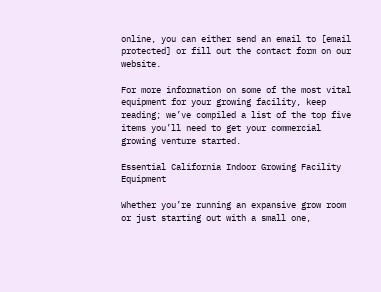online, you can either send an email to [email protected] or fill out the contact form on our website.

For more information on some of the most vital equipment for your growing facility, keep reading; we’ve compiled a list of the top five items you’ll need to get your commercial growing venture started.

Essential California Indoor Growing Facility Equipment

Whether you’re running an expansive grow room or just starting out with a small one,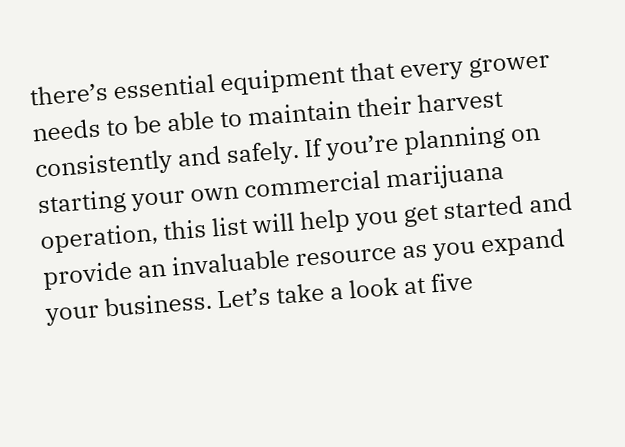there’s essential equipment that every grower needs to be able to maintain their harvest consistently and safely. If you’re planning on starting your own commercial marijuana operation, this list will help you get started and provide an invaluable resource as you expand your business. Let’s take a look at five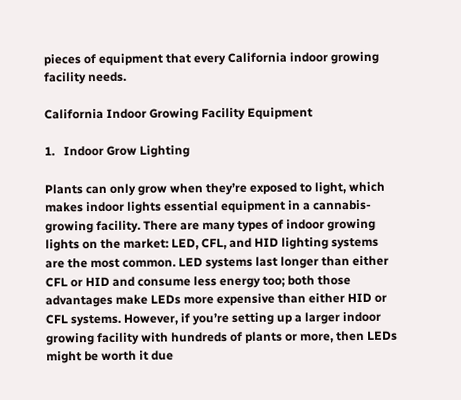pieces of equipment that every California indoor growing facility needs.

California Indoor Growing Facility Equipment

1.   Indoor Grow Lighting

Plants can only grow when they’re exposed to light, which makes indoor lights essential equipment in a cannabis-growing facility. There are many types of indoor growing lights on the market: LED, CFL, and HID lighting systems are the most common. LED systems last longer than either CFL or HID and consume less energy too; both those advantages make LEDs more expensive than either HID or CFL systems. However, if you’re setting up a larger indoor growing facility with hundreds of plants or more, then LEDs might be worth it due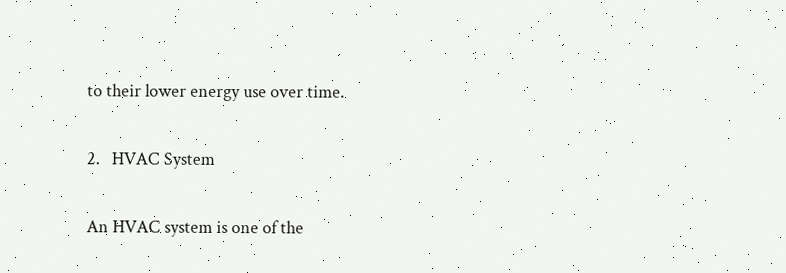to their lower energy use over time.

2.   HVAC System

An HVAC system is one of the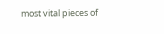most vital pieces of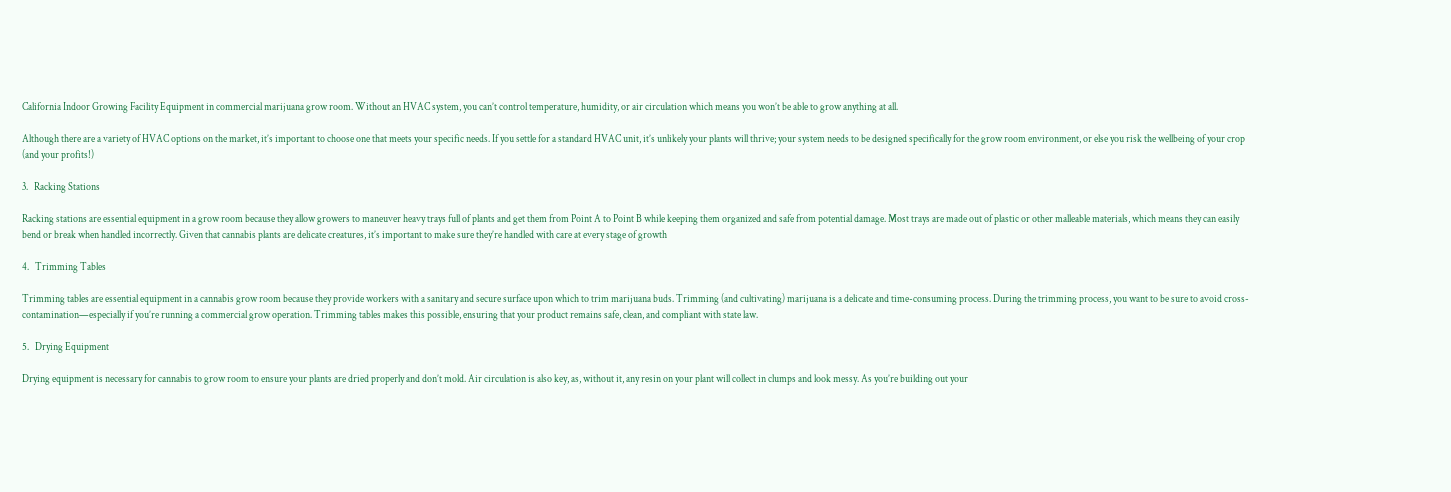California Indoor Growing Facility Equipment in commercial marijuana grow room. Without an HVAC system, you can’t control temperature, humidity, or air circulation which means you won’t be able to grow anything at all.

Although there are a variety of HVAC options on the market, it’s important to choose one that meets your specific needs. If you settle for a standard HVAC unit, it’s unlikely your plants will thrive; your system needs to be designed specifically for the grow room environment, or else you risk the wellbeing of your crop (and your profits!)

3.   Racking Stations

Racking stations are essential equipment in a grow room because they allow growers to maneuver heavy trays full of plants and get them from Point A to Point B while keeping them organized and safe from potential damage. Most trays are made out of plastic or other malleable materials, which means they can easily bend or break when handled incorrectly. Given that cannabis plants are delicate creatures, it’s important to make sure they’re handled with care at every stage of growth

4.   Trimming Tables

Trimming tables are essential equipment in a cannabis grow room because they provide workers with a sanitary and secure surface upon which to trim marijuana buds. Trimming (and cultivating) marijuana is a delicate and time-consuming process. During the trimming process, you want to be sure to avoid cross-contamination—especially if you’re running a commercial grow operation. Trimming tables makes this possible, ensuring that your product remains safe, clean, and compliant with state law.

5.   Drying Equipment

Drying equipment is necessary for cannabis to grow room to ensure your plants are dried properly and don’t mold. Air circulation is also key, as, without it, any resin on your plant will collect in clumps and look messy. As you’re building out your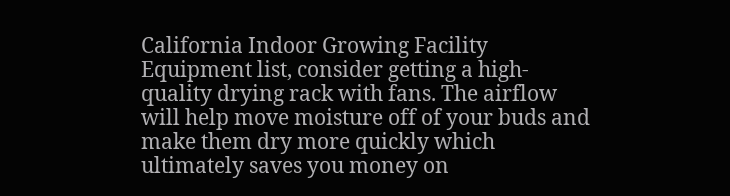California Indoor Growing Facility Equipment list, consider getting a high-quality drying rack with fans. The airflow will help move moisture off of your buds and make them dry more quickly which ultimately saves you money on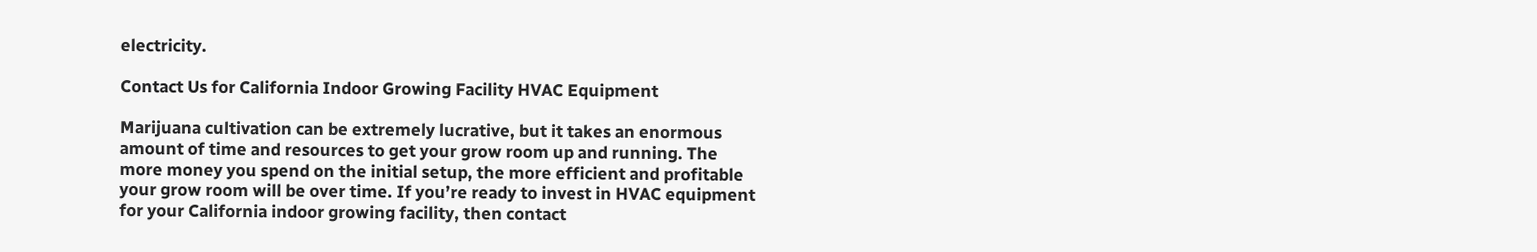electricity.

Contact Us for California Indoor Growing Facility HVAC Equipment

Marijuana cultivation can be extremely lucrative, but it takes an enormous amount of time and resources to get your grow room up and running. The more money you spend on the initial setup, the more efficient and profitable your grow room will be over time. If you’re ready to invest in HVAC equipment for your California indoor growing facility, then contact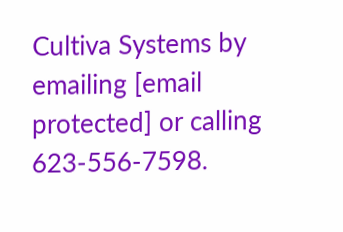Cultiva Systems by emailing [email protected] or calling 623-556-7598.